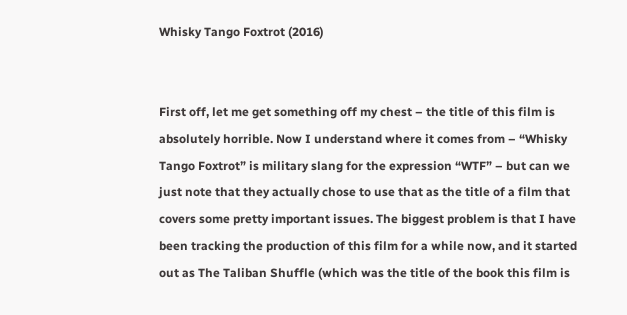Whisky Tango Foxtrot (2016)


First off, let me get something off my chest – the title of this film is absolutely horrible. Now I understand where it comes from – “Whisky Tango Foxtrot” is military slang for the expression “WTF” – but can we just note that they actually chose to use that as the title of a film that covers some pretty important issues. The biggest problem is that I have been tracking the production of this film for a while now, and it started out as The Taliban Shuffle (which was the title of the book this film is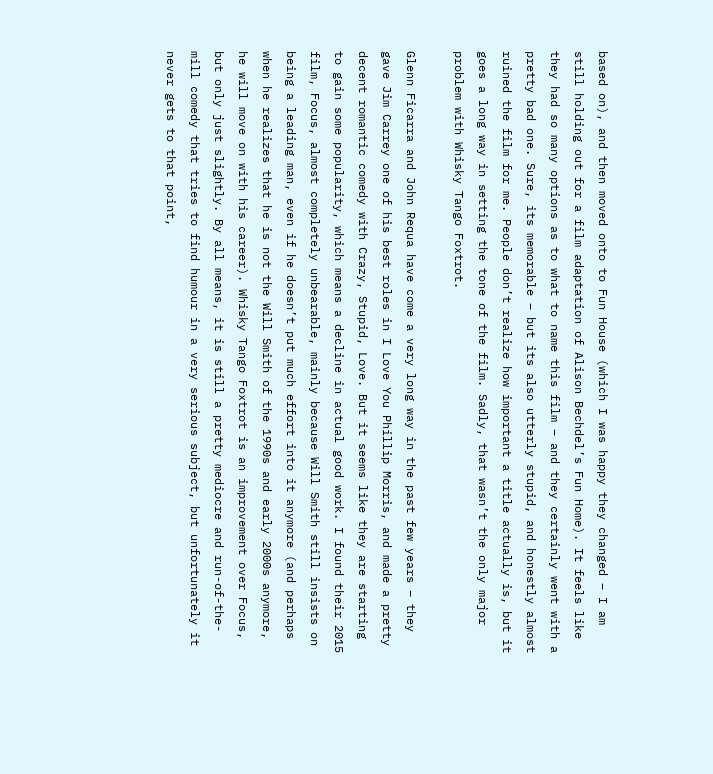based on), and then moved onto to Fun House (which I was happy they changed – I am still holding out for a film adaptation of Alison Bechdel’s Fun Home). It feels like they had so many options as to what to name this film – and they certainly went with a pretty bad one. Sure, its memorable – but its also utterly stupid, and honestly almost ruined the film for me. People don’t realize how important a title actually is, but it goes a long way in setting the tone of the film. Sadly, that wasn’t the only major problem with Whisky Tango Foxtrot.

Glenn Ficarra and John Requa have come a very long way in the past few years – they gave Jim Carrey one of his best roles in I Love You Phillip Morris, and made a pretty decent romantic comedy with Crazy, Stupid, Love. But it seems like they are starting to gain some popularity, which means a decline in actual good work. I found their 2015 film, Focus, almost completely unbearable, mainly because Will Smith still insists on being a leading man, even if he doesn’t put much effort into it anymore (and perhaps when he realizes that he is not the Will Smith of the 1990s and early 2000s anymore, he will move on with his career). Whisky Tango Foxtrot is an improvement over Focus, but only just slightly. By all means, it is still a pretty mediocre and run-of-the-mill comedy that tries to find humour in a very serious subject, but unfortunately it never gets to that point,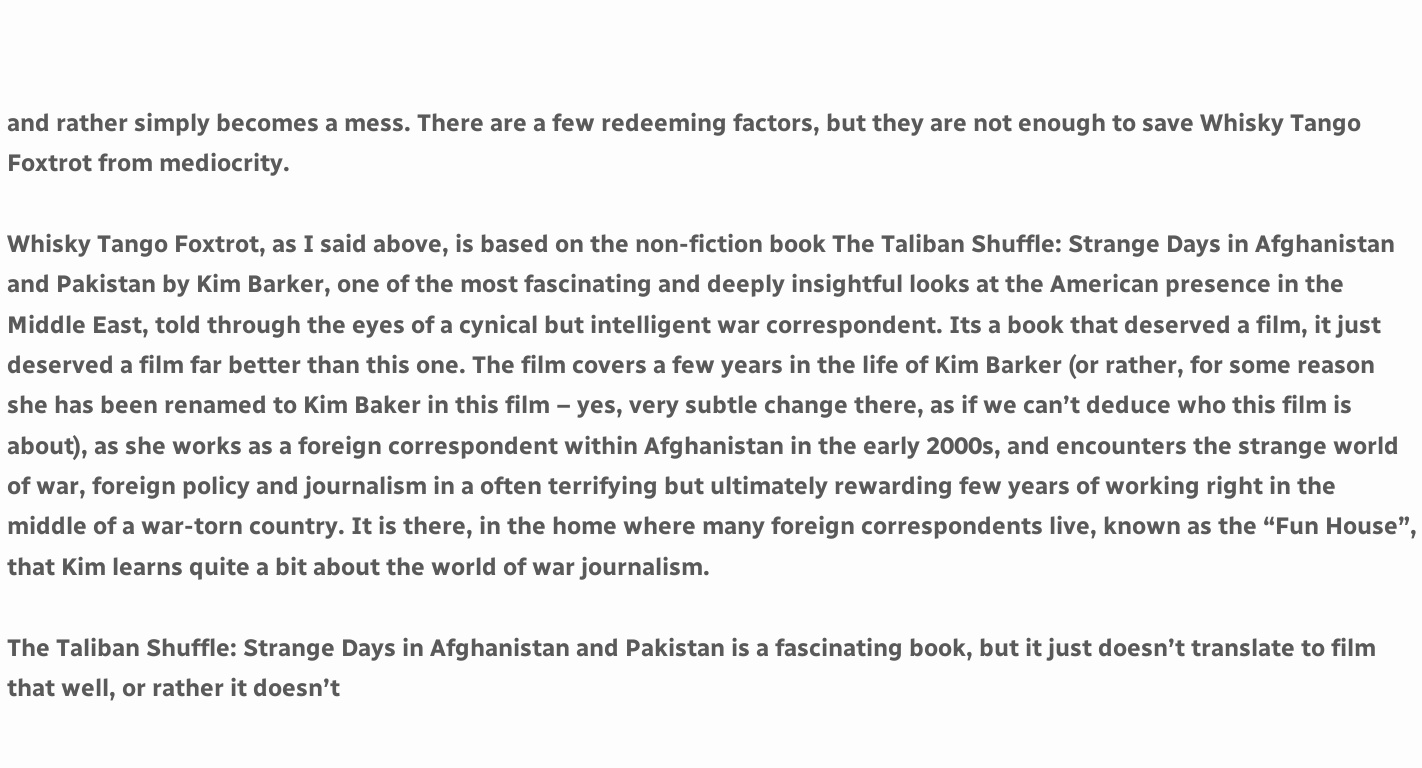and rather simply becomes a mess. There are a few redeeming factors, but they are not enough to save Whisky Tango Foxtrot from mediocrity.

Whisky Tango Foxtrot, as I said above, is based on the non-fiction book The Taliban Shuffle: Strange Days in Afghanistan and Pakistan by Kim Barker, one of the most fascinating and deeply insightful looks at the American presence in the Middle East, told through the eyes of a cynical but intelligent war correspondent. Its a book that deserved a film, it just deserved a film far better than this one. The film covers a few years in the life of Kim Barker (or rather, for some reason she has been renamed to Kim Baker in this film – yes, very subtle change there, as if we can’t deduce who this film is about), as she works as a foreign correspondent within Afghanistan in the early 2000s, and encounters the strange world of war, foreign policy and journalism in a often terrifying but ultimately rewarding few years of working right in the middle of a war-torn country. It is there, in the home where many foreign correspondents live, known as the “Fun House”, that Kim learns quite a bit about the world of war journalism.

The Taliban Shuffle: Strange Days in Afghanistan and Pakistan is a fascinating book, but it just doesn’t translate to film that well, or rather it doesn’t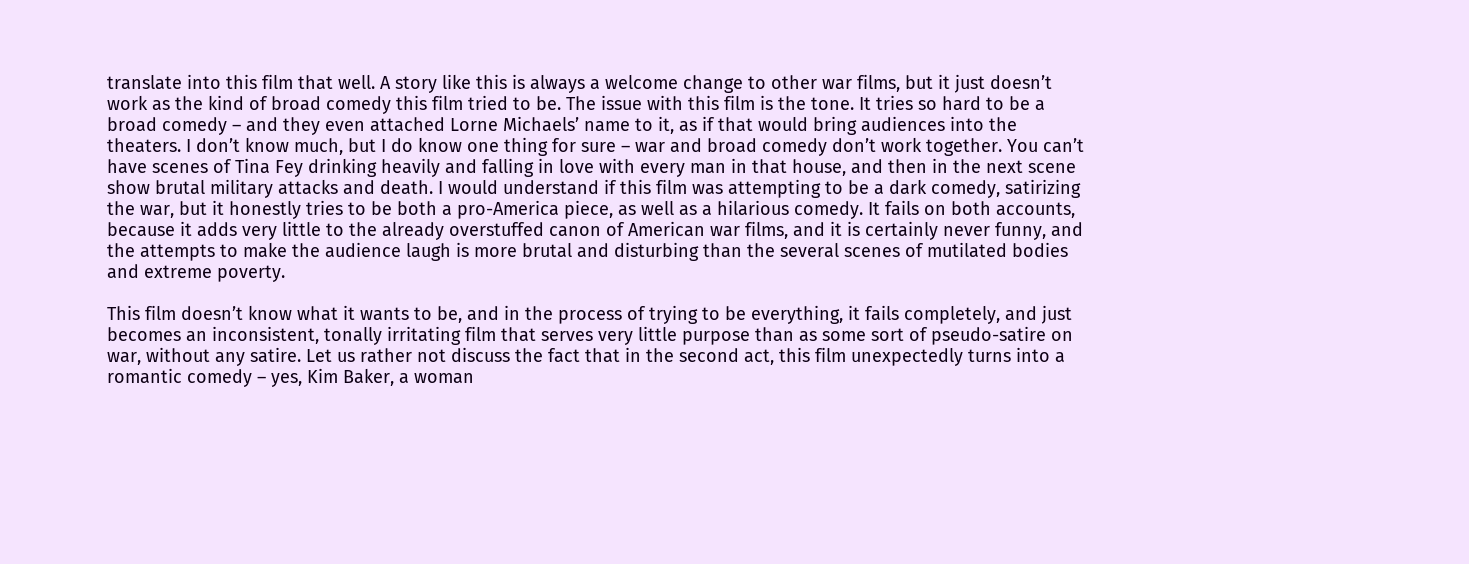translate into this film that well. A story like this is always a welcome change to other war films, but it just doesn’t work as the kind of broad comedy this film tried to be. The issue with this film is the tone. It tries so hard to be a broad comedy – and they even attached Lorne Michaels’ name to it, as if that would bring audiences into the theaters. I don’t know much, but I do know one thing for sure – war and broad comedy don’t work together. You can’t have scenes of Tina Fey drinking heavily and falling in love with every man in that house, and then in the next scene show brutal military attacks and death. I would understand if this film was attempting to be a dark comedy, satirizing the war, but it honestly tries to be both a pro-America piece, as well as a hilarious comedy. It fails on both accounts, because it adds very little to the already overstuffed canon of American war films, and it is certainly never funny, and the attempts to make the audience laugh is more brutal and disturbing than the several scenes of mutilated bodies and extreme poverty.

This film doesn’t know what it wants to be, and in the process of trying to be everything, it fails completely, and just becomes an inconsistent, tonally irritating film that serves very little purpose than as some sort of pseudo-satire on war, without any satire. Let us rather not discuss the fact that in the second act, this film unexpectedly turns into a romantic comedy – yes, Kim Baker, a woman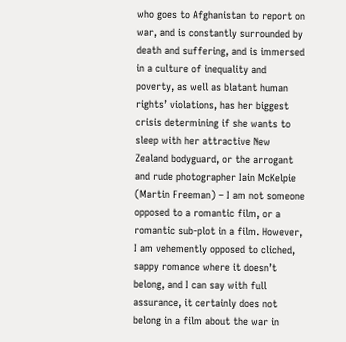who goes to Afghanistan to report on war, and is constantly surrounded by death and suffering, and is immersed in a culture of inequality and poverty, as well as blatant human rights’ violations, has her biggest crisis determining if she wants to sleep with her attractive New Zealand bodyguard, or the arrogant and rude photographer Iain McKelpie (Martin Freeman) – I am not someone opposed to a romantic film, or a romantic sub-plot in a film. However, I am vehemently opposed to cliched, sappy romance where it doesn’t belong, and I can say with full assurance, it certainly does not belong in a film about the war in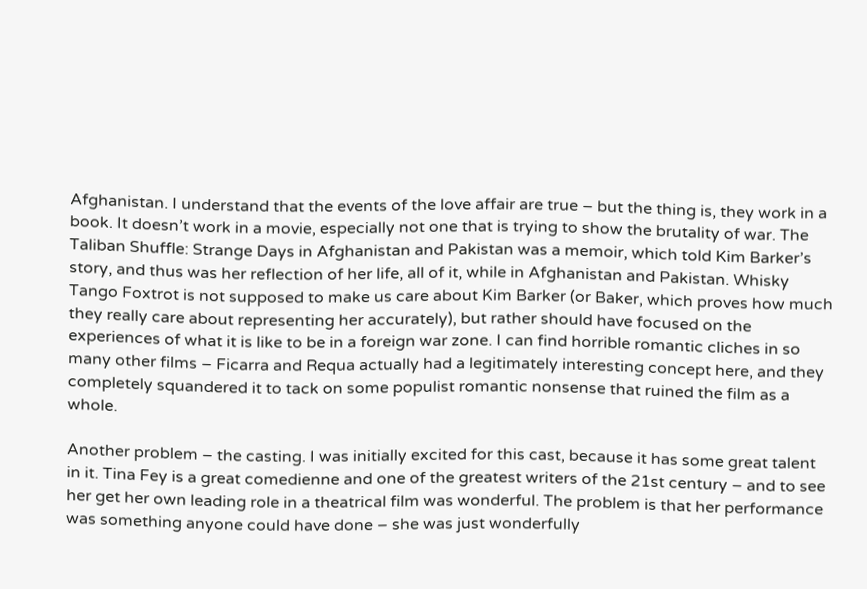Afghanistan. I understand that the events of the love affair are true – but the thing is, they work in a book. It doesn’t work in a movie, especially not one that is trying to show the brutality of war. The Taliban Shuffle: Strange Days in Afghanistan and Pakistan was a memoir, which told Kim Barker’s story, and thus was her reflection of her life, all of it, while in Afghanistan and Pakistan. Whisky Tango Foxtrot is not supposed to make us care about Kim Barker (or Baker, which proves how much they really care about representing her accurately), but rather should have focused on the experiences of what it is like to be in a foreign war zone. I can find horrible romantic cliches in so many other films – Ficarra and Requa actually had a legitimately interesting concept here, and they completely squandered it to tack on some populist romantic nonsense that ruined the film as a whole.

Another problem – the casting. I was initially excited for this cast, because it has some great talent in it. Tina Fey is a great comedienne and one of the greatest writers of the 21st century – and to see her get her own leading role in a theatrical film was wonderful. The problem is that her performance was something anyone could have done – she was just wonderfully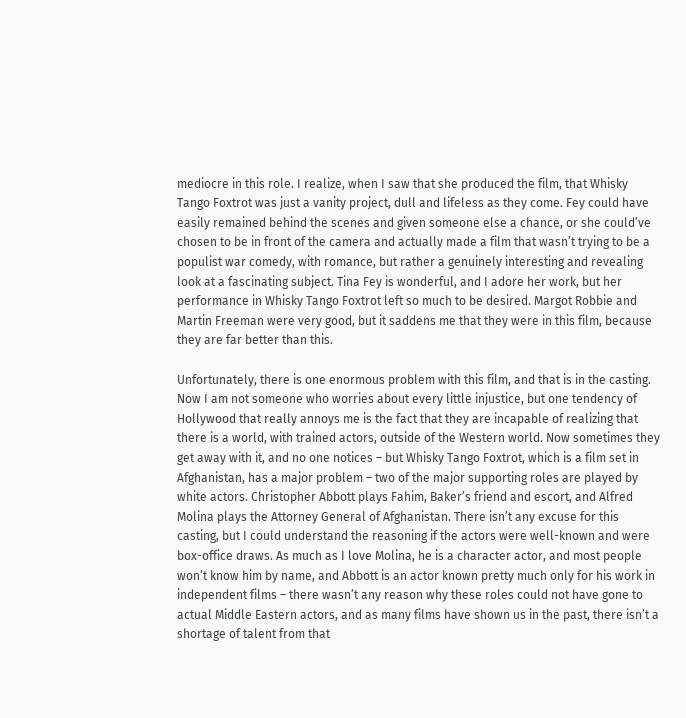mediocre in this role. I realize, when I saw that she produced the film, that Whisky Tango Foxtrot was just a vanity project, dull and lifeless as they come. Fey could have easily remained behind the scenes and given someone else a chance, or she could’ve chosen to be in front of the camera and actually made a film that wasn’t trying to be a populist war comedy, with romance, but rather a genuinely interesting and revealing look at a fascinating subject. Tina Fey is wonderful, and I adore her work, but her performance in Whisky Tango Foxtrot left so much to be desired. Margot Robbie and Martin Freeman were very good, but it saddens me that they were in this film, because they are far better than this.

Unfortunately, there is one enormous problem with this film, and that is in the casting. Now I am not someone who worries about every little injustice, but one tendency of Hollywood that really annoys me is the fact that they are incapable of realizing that there is a world, with trained actors, outside of the Western world. Now sometimes they get away with it, and no one notices – but Whisky Tango Foxtrot, which is a film set in Afghanistan, has a major problem – two of the major supporting roles are played by white actors. Christopher Abbott plays Fahim, Baker’s friend and escort, and Alfred Molina plays the Attorney General of Afghanistan. There isn’t any excuse for this casting, but I could understand the reasoning if the actors were well-known and were box-office draws. As much as I love Molina, he is a character actor, and most people won’t know him by name, and Abbott is an actor known pretty much only for his work in independent films – there wasn’t any reason why these roles could not have gone to actual Middle Eastern actors, and as many films have shown us in the past, there isn’t a shortage of talent from that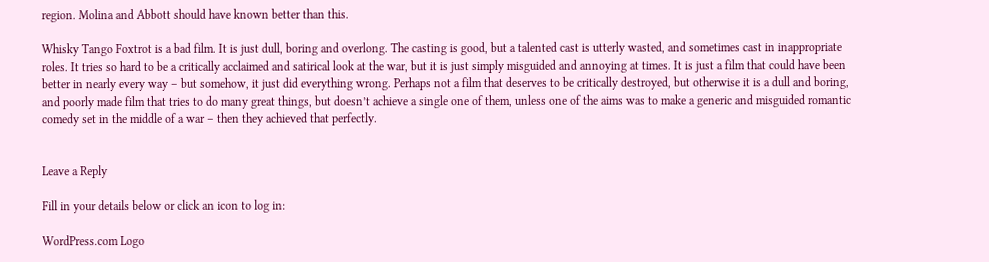region. Molina and Abbott should have known better than this.

Whisky Tango Foxtrot is a bad film. It is just dull, boring and overlong. The casting is good, but a talented cast is utterly wasted, and sometimes cast in inappropriate roles. It tries so hard to be a critically acclaimed and satirical look at the war, but it is just simply misguided and annoying at times. It is just a film that could have been better in nearly every way – but somehow, it just did everything wrong. Perhaps not a film that deserves to be critically destroyed, but otherwise it is a dull and boring, and poorly made film that tries to do many great things, but doesn’t achieve a single one of them, unless one of the aims was to make a generic and misguided romantic comedy set in the middle of a war – then they achieved that perfectly.


Leave a Reply

Fill in your details below or click an icon to log in:

WordPress.com Logo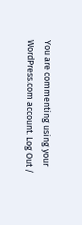You are commenting using your WordPress.com account. Log Out /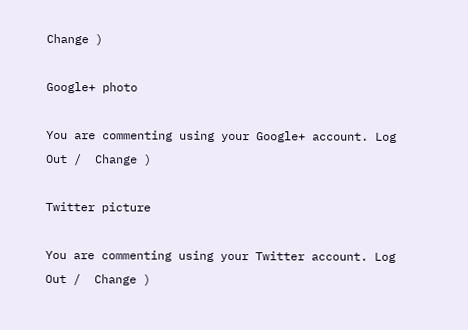Change )

Google+ photo

You are commenting using your Google+ account. Log Out /  Change )

Twitter picture

You are commenting using your Twitter account. Log Out /  Change )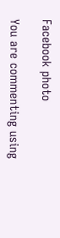Facebook photo

You are commenting using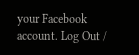your Facebook account. Log Out /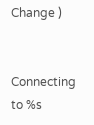Change )


Connecting to %s